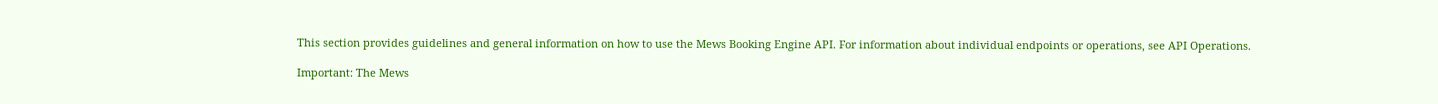This section provides guidelines and general information on how to use the Mews Booking Engine API. For information about individual endpoints or operations, see API Operations.

Important: The Mews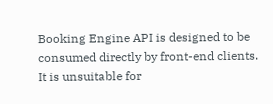Booking Engine API is designed to be consumed directly by front-end clients. It is unsuitable for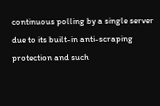continuous polling by a single server due to its built-in anti-scraping protection and such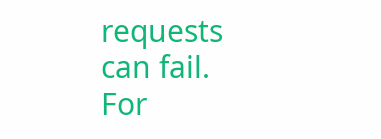requests can fail. For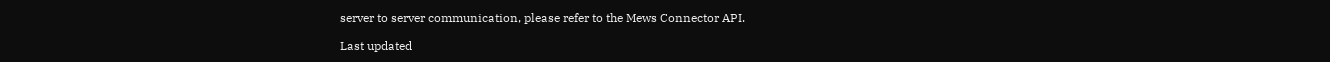server to server communication, please refer to the Mews Connector API.

Last updated